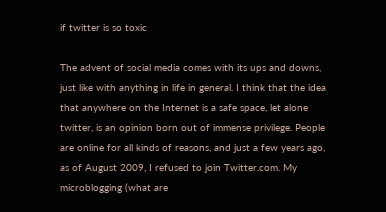if twitter is so toxic

The advent of social media comes with its ups and downs, just like with anything in life in general. I think that the idea that anywhere on the Internet is a safe space, let alone twitter, is an opinion born out of immense privilege. People are online for all kinds of reasons, and just a few years ago, as of August 2009, I refused to join Twitter.com. My microblogging (what are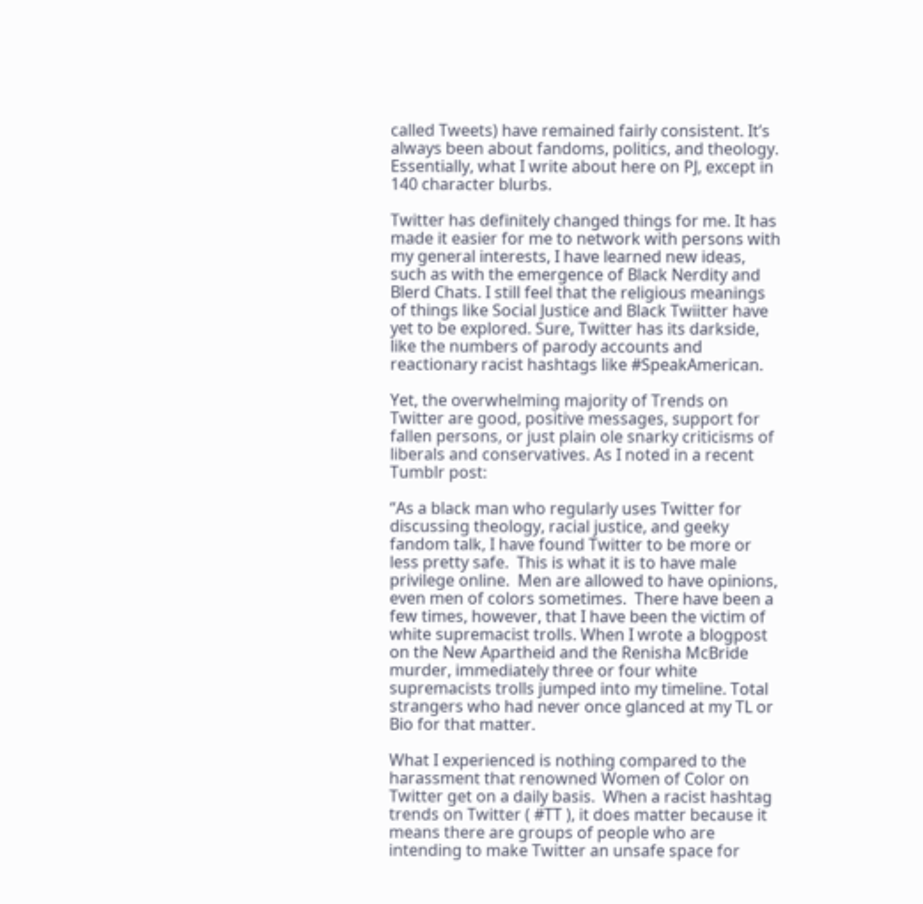called Tweets) have remained fairly consistent. It’s always been about fandoms, politics, and theology. Essentially, what I write about here on PJ, except in 140 character blurbs.

Twitter has definitely changed things for me. It has made it easier for me to network with persons with my general interests, I have learned new ideas, such as with the emergence of Black Nerdity and Blerd Chats. I still feel that the religious meanings of things like Social Justice and Black Twiitter have yet to be explored. Sure, Twitter has its darkside, like the numbers of parody accounts and reactionary racist hashtags like #SpeakAmerican.

Yet, the overwhelming majority of Trends on Twitter are good, positive messages, support for fallen persons, or just plain ole snarky criticisms of liberals and conservatives. As I noted in a recent Tumblr post:

“As a black man who regularly uses Twitter for discussing theology, racial justice, and geeky fandom talk, I have found Twitter to be more or less pretty safe.  This is what it is to have male privilege online.  Men are allowed to have opinions, even men of colors sometimes.  There have been a few times, however, that I have been the victim of white supremacist trolls. When I wrote a blogpost on the New Apartheid and the Renisha McBride murder, immediately three or four white supremacists trolls jumped into my timeline. Total strangers who had never once glanced at my TL or Bio for that matter.

What I experienced is nothing compared to the harassment that renowned Women of Color on Twitter get on a daily basis.  When a racist hashtag trends on Twitter ( #TT ), it does matter because it means there are groups of people who are intending to make Twitter an unsafe space for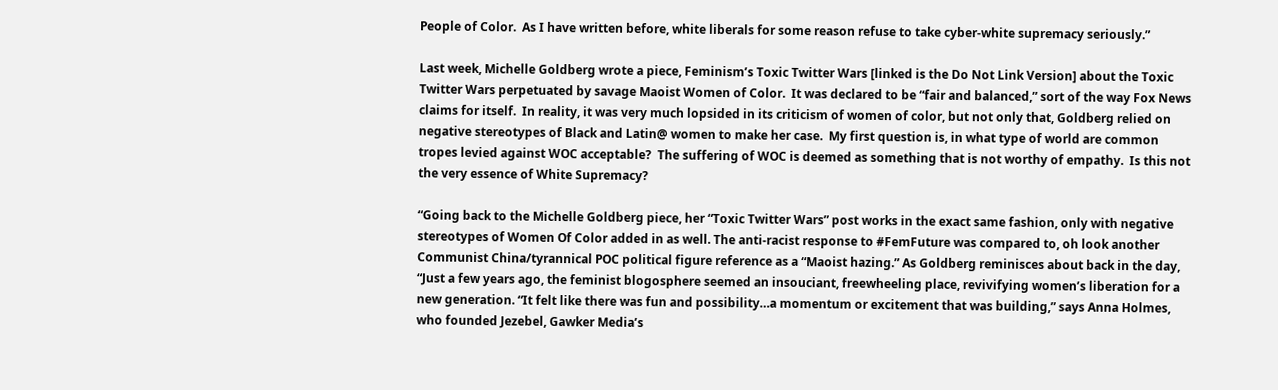People of Color.  As I have written before, white liberals for some reason refuse to take cyber-white supremacy seriously.”

Last week, Michelle Goldberg wrote a piece, Feminism’s Toxic Twitter Wars [linked is the Do Not Link Version] about the Toxic Twitter Wars perpetuated by savage Maoist Women of Color.  It was declared to be “fair and balanced,” sort of the way Fox News claims for itself.  In reality, it was very much lopsided in its criticism of women of color, but not only that, Goldberg relied on negative stereotypes of Black and Latin@ women to make her case.  My first question is, in what type of world are common tropes levied against WOC acceptable?  The suffering of WOC is deemed as something that is not worthy of empathy.  Is this not the very essence of White Supremacy?

“Going back to the Michelle Goldberg piece, her “Toxic Twitter Wars” post works in the exact same fashion, only with negative stereotypes of Women Of Color added in as well. The anti-racist response to #FemFuture was compared to, oh look another Communist China/tyrannical POC political figure reference as a “Maoist hazing.” As Goldberg reminisces about back in the day, “Just a few years ago, the feminist blogosphere seemed an insouciant, freewheeling place, revivifying women’s liberation for a new generation. “It felt like there was fun and possibility…a momentum or excitement that was building,” says Anna Holmes, who founded Jezebel, Gawker Media’s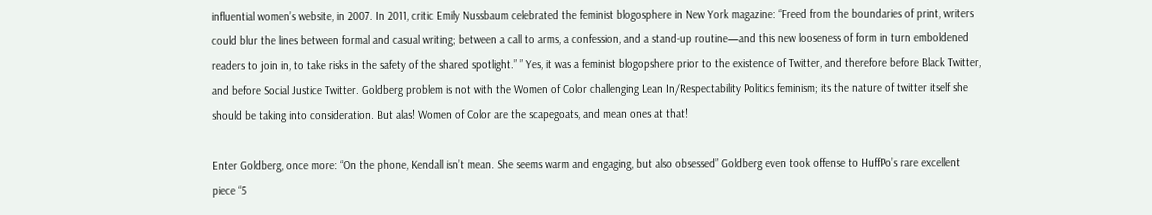influential women’s website, in 2007. In 2011, critic Emily Nussbaum celebrated the feminist blogosphere in New York magazine: “Freed from the boundaries of print, writers could blur the lines between formal and casual writing; between a call to arms, a confession, and a stand-up routine—and this new looseness of form in turn emboldened readers to join in, to take risks in the safety of the shared spotlight.” ” Yes, it was a feminist blogopshere prior to the existence of Twitter, and therefore before Black Twitter, and before Social Justice Twitter. Goldberg problem is not with the Women of Color challenging Lean In/Respectability Politics feminism; its the nature of twitter itself she should be taking into consideration. But alas! Women of Color are the scapegoats, and mean ones at that!

Enter Goldberg, once more: “On the phone, Kendall isn’t mean. She seems warm and engaging, but also obsessed” Goldberg even took offense to HuffPo’s rare excellent piece “5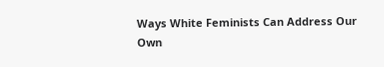Ways White Feminists Can Address Our Own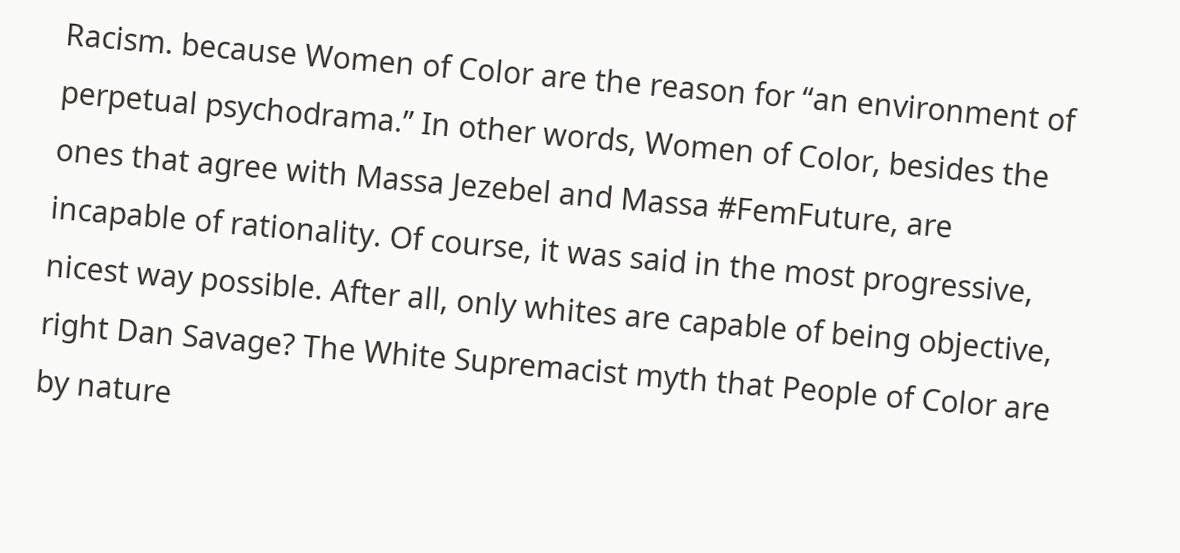Racism. because Women of Color are the reason for “an environment of perpetual psychodrama.” In other words, Women of Color, besides the ones that agree with Massa Jezebel and Massa #FemFuture, are incapable of rationality. Of course, it was said in the most progressive, nicest way possible. After all, only whites are capable of being objective, right Dan Savage? The White Supremacist myth that People of Color are by nature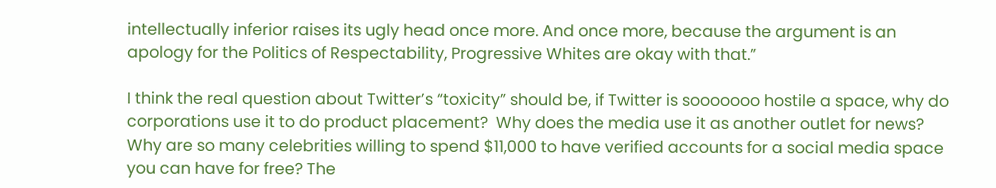intellectually inferior raises its ugly head once more. And once more, because the argument is an apology for the Politics of Respectability, Progressive Whites are okay with that.”

I think the real question about Twitter’s “toxicity” should be, if Twitter is sooooooo hostile a space, why do corporations use it to do product placement?  Why does the media use it as another outlet for news?  Why are so many celebrities willing to spend $11,000 to have verified accounts for a social media space you can have for free? The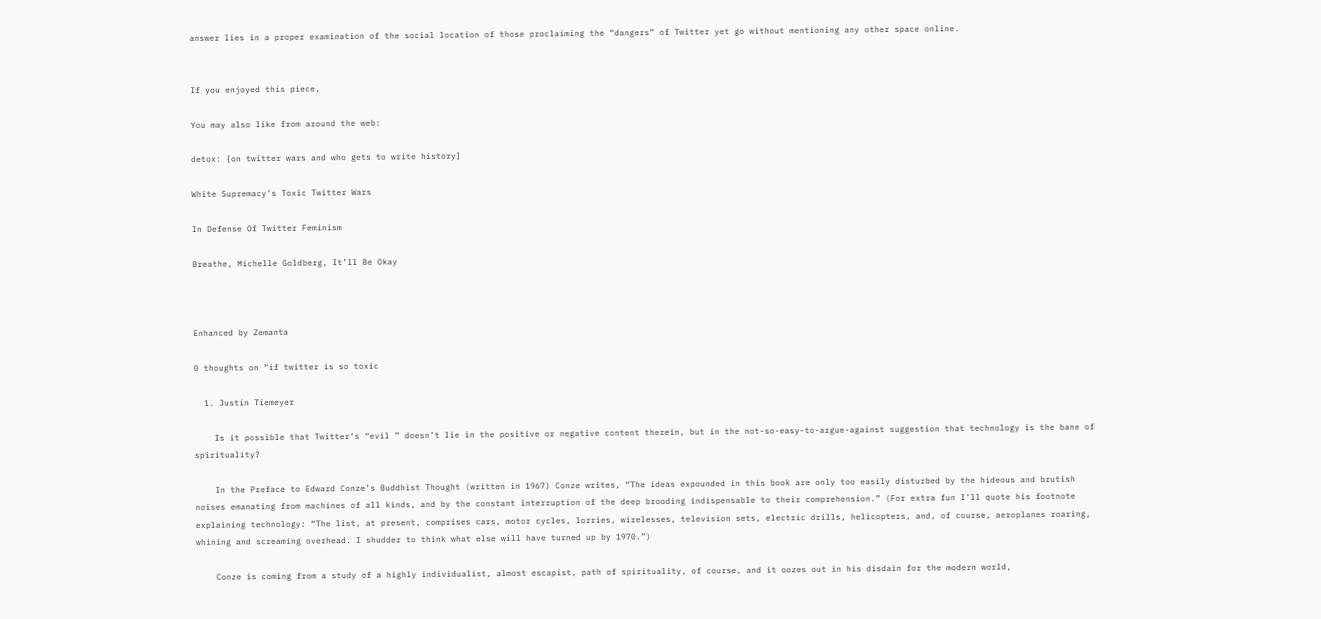answer lies in a proper examination of the social location of those proclaiming the “dangers” of Twitter yet go without mentioning any other space online.


If you enjoyed this piece,

You may also like from around the web:

detox: {on twitter wars and who gets to write history]

White Supremacy’s Toxic Twitter Wars

In Defense Of Twitter Feminism

Breathe, Michelle Goldberg, It’ll Be Okay



Enhanced by Zemanta

0 thoughts on “if twitter is so toxic

  1. Justin Tiemeyer

    Is it possible that Twitter’s “evil ” doesn’t lie in the positive or negative content therein, but in the not-so-easy-to-argue-against suggestion that technology is the bane of spirituality?

    In the Preface to Edward Conze’s Buddhist Thought (written in 1967) Conze writes, “The ideas expounded in this book are only too easily disturbed by the hideous and brutish noises emanating from machines of all kinds, and by the constant interruption of the deep brooding indispensable to their comprehension.” (For extra fun I’ll quote his footnote explaining technology: “The list, at present, comprises cars, motor cycles, lorries, wirelesses, television sets, electric drills, helicopters, and, of course, aeroplanes roaring, whining and screaming overhead. I shudder to think what else will have turned up by 1970.”)

    Conze is coming from a study of a highly individualist, almost escapist, path of spirituality, of course, and it oozes out in his disdain for the modern world,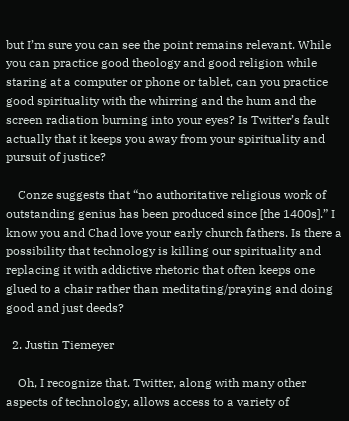but I’m sure you can see the point remains relevant. While you can practice good theology and good religion while staring at a computer or phone or tablet, can you practice good spirituality with the whirring and the hum and the screen radiation burning into your eyes? Is Twitter’s fault actually that it keeps you away from your spirituality and pursuit of justice?

    Conze suggests that “no authoritative religious work of outstanding genius has been produced since [the 1400s].” I know you and Chad love your early church fathers. Is there a possibility that technology is killing our spirituality and replacing it with addictive rhetoric that often keeps one glued to a chair rather than meditating/praying and doing good and just deeds?

  2. Justin Tiemeyer

    Oh, I recognize that. Twitter, along with many other aspects of technology, allows access to a variety of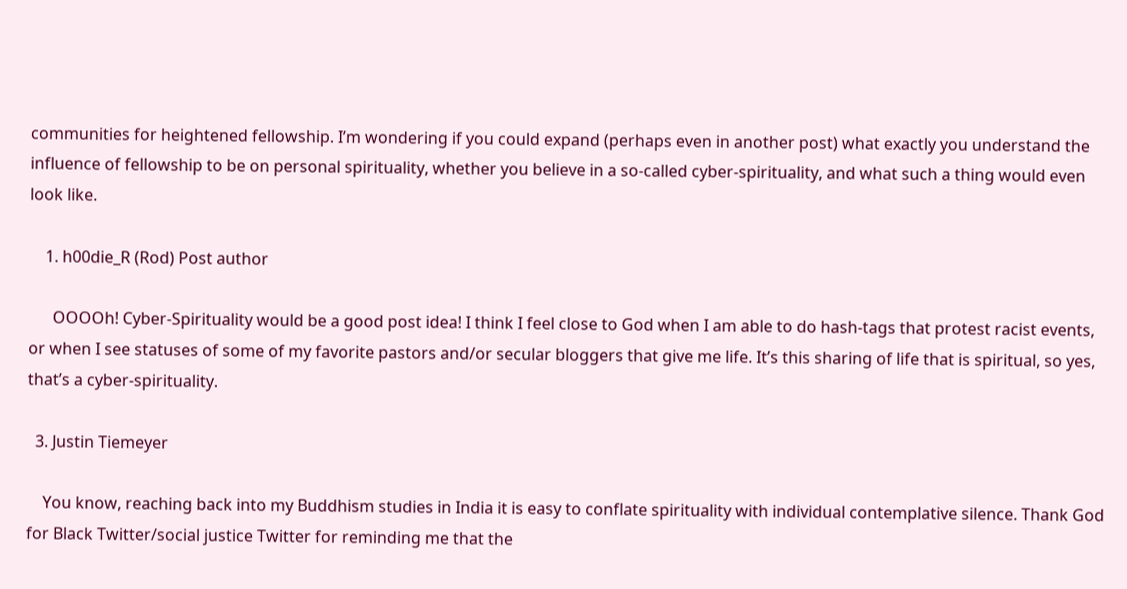communities for heightened fellowship. I’m wondering if you could expand (perhaps even in another post) what exactly you understand the influence of fellowship to be on personal spirituality, whether you believe in a so-called cyber-spirituality, and what such a thing would even look like.

    1. h00die_R (Rod) Post author

      OOOOh! Cyber-Spirituality would be a good post idea! I think I feel close to God when I am able to do hash-tags that protest racist events, or when I see statuses of some of my favorite pastors and/or secular bloggers that give me life. It’s this sharing of life that is spiritual, so yes, that’s a cyber-spirituality.

  3. Justin Tiemeyer

    You know, reaching back into my Buddhism studies in India it is easy to conflate spirituality with individual contemplative silence. Thank God for Black Twitter/social justice Twitter for reminding me that the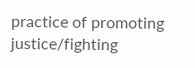practice of promoting justice/fighting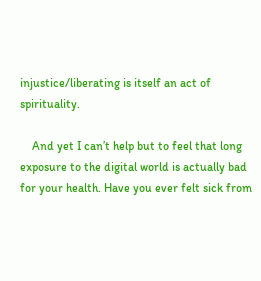injustice/liberating is itself an act of spirituality.

    And yet I can’t help but to feel that long exposure to the digital world is actually bad for your health. Have you ever felt sick from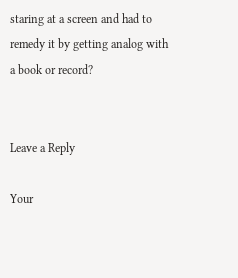staring at a screen and had to remedy it by getting analog with a book or record?


Leave a Reply

Your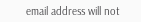email address will not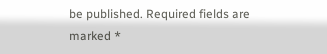be published. Required fields are marked *